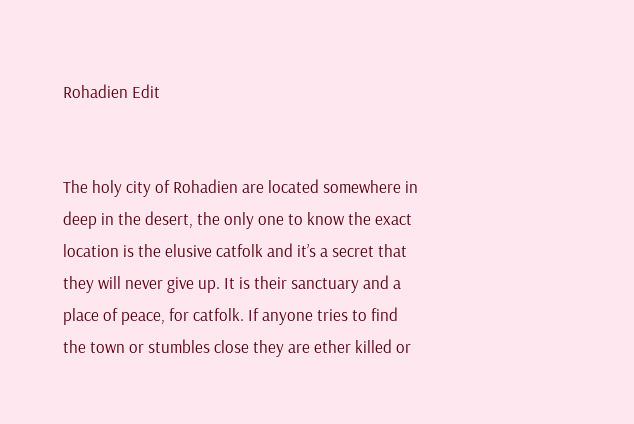Rohadien Edit


The holy city of Rohadien are located somewhere in deep in the desert, the only one to know the exact location is the elusive catfolk and it’s a secret that they will never give up. It is their sanctuary and a place of peace, for catfolk. If anyone tries to find the town or stumbles close they are ether killed or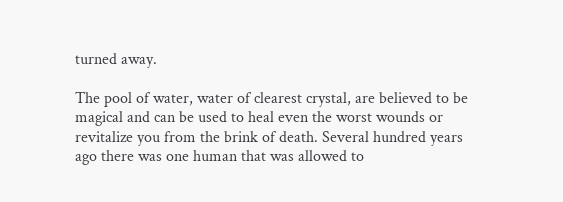turned away.

The pool of water, water of clearest crystal, are believed to be magical and can be used to heal even the worst wounds or revitalize you from the brink of death. Several hundred years ago there was one human that was allowed to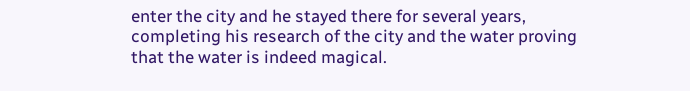enter the city and he stayed there for several years, completing his research of the city and the water proving that the water is indeed magical.